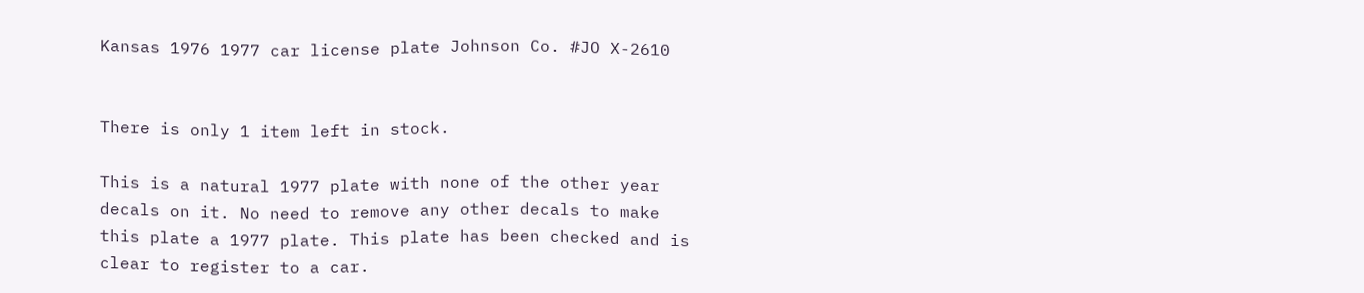Kansas 1976 1977 car license plate Johnson Co. #JO X-2610


There is only 1 item left in stock.

This is a natural 1977 plate with none of the other year decals on it. No need to remove any other decals to make this plate a 1977 plate. This plate has been checked and is clear to register to a car.